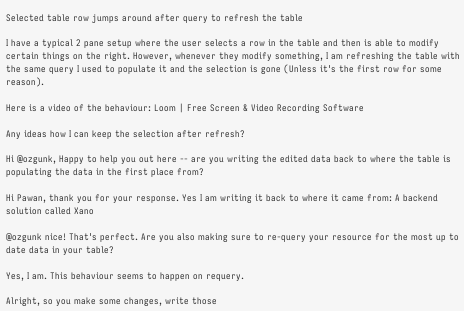Selected table row jumps around after query to refresh the table

I have a typical 2 pane setup where the user selects a row in the table and then is able to modify certain things on the right. However, whenever they modify something, I am refreshing the table with the same query I used to populate it and the selection is gone (Unless it's the first row for some reason).

Here is a video of the behaviour: Loom | Free Screen & Video Recording Software

Any ideas how I can keep the selection after refresh?

Hi @ozgunk, Happy to help you out here -- are you writing the edited data back to where the table is populating the data in the first place from?

Hi Pawan, thank you for your response. Yes I am writing it back to where it came from: A backend solution called Xano

@ozgunk nice! That's perfect. Are you also making sure to re-query your resource for the most up to date data in your table?

Yes, I am. This behaviour seems to happen on requery.

Alright, so you make some changes, write those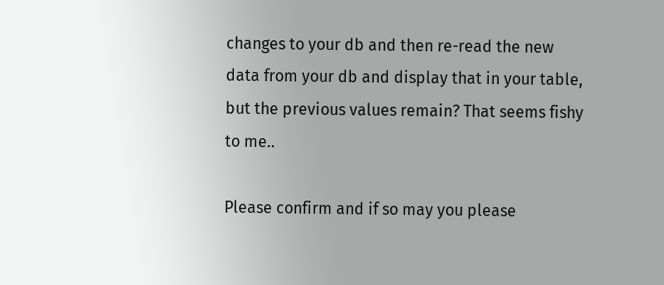changes to your db and then re-read the new data from your db and display that in your table, but the previous values remain? That seems fishy to me..

Please confirm and if so may you please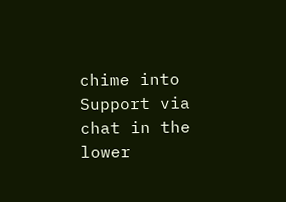chime into Support via chat in the lower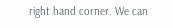right hand corner. We can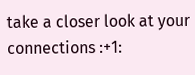take a closer look at your connections :+1: